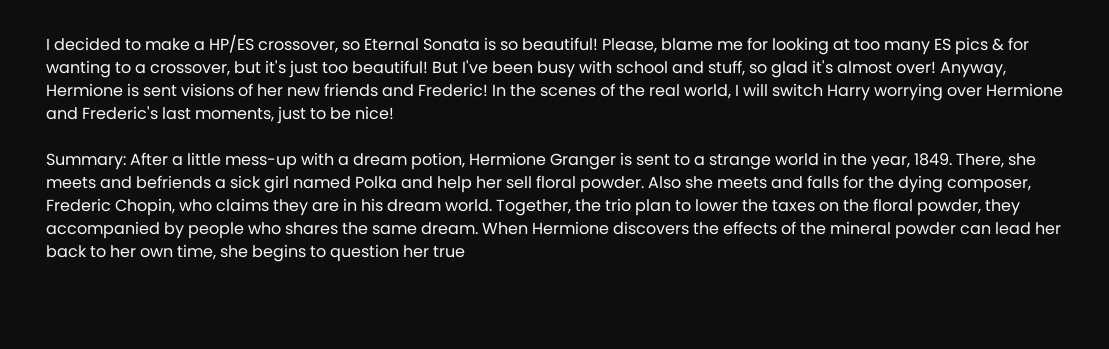I decided to make a HP/ES crossover, so Eternal Sonata is so beautiful! Please, blame me for looking at too many ES pics & for wanting to a crossover, but it's just too beautiful! But I've been busy with school and stuff, so glad it's almost over! Anyway, Hermione is sent visions of her new friends and Frederic! In the scenes of the real world, I will switch Harry worrying over Hermione and Frederic's last moments, just to be nice!

Summary: After a little mess-up with a dream potion, Hermione Granger is sent to a strange world in the year, 1849. There, she meets and befriends a sick girl named Polka and help her sell floral powder. Also she meets and falls for the dying composer, Frederic Chopin, who claims they are in his dream world. Together, the trio plan to lower the taxes on the floral powder, they accompanied by people who shares the same dream. When Hermione discovers the effects of the mineral powder can lead her back to her own time, she begins to question her true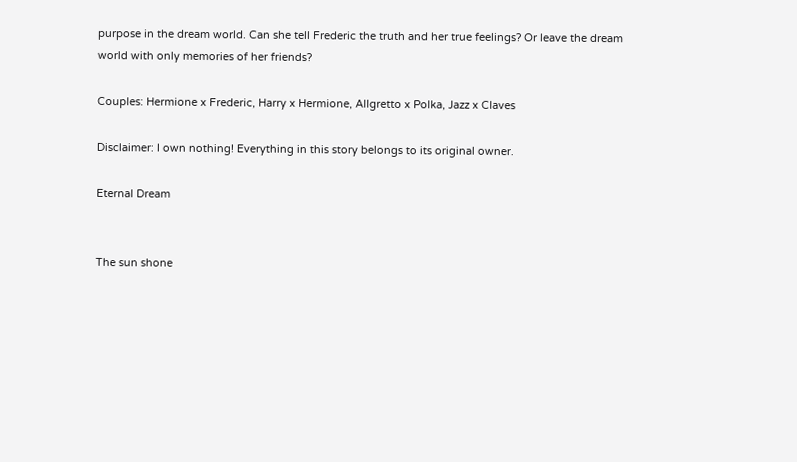purpose in the dream world. Can she tell Frederic the truth and her true feelings? Or leave the dream world with only memories of her friends?

Couples: Hermione x Frederic, Harry x Hermione, Allgretto x Polka, Jazz x Claves

Disclaimer: I own nothing! Everything in this story belongs to its original owner.

Eternal Dream


The sun shone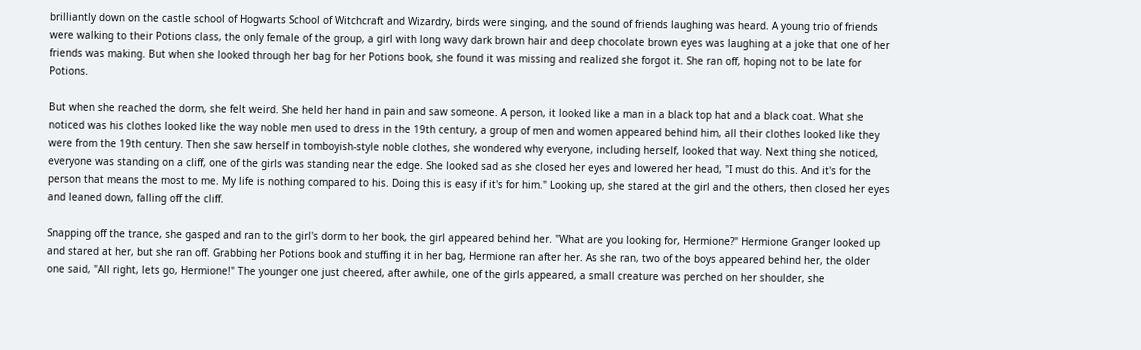brilliantly down on the castle school of Hogwarts School of Witchcraft and Wizardry, birds were singing, and the sound of friends laughing was heard. A young trio of friends were walking to their Potions class, the only female of the group, a girl with long wavy dark brown hair and deep chocolate brown eyes was laughing at a joke that one of her friends was making. But when she looked through her bag for her Potions book, she found it was missing and realized she forgot it. She ran off, hoping not to be late for Potions.

But when she reached the dorm, she felt weird. She held her hand in pain and saw someone. A person, it looked like a man in a black top hat and a black coat. What she noticed was his clothes looked like the way noble men used to dress in the 19th century, a group of men and women appeared behind him, all their clothes looked like they were from the 19th century. Then she saw herself in tomboyish-style noble clothes, she wondered why everyone, including herself, looked that way. Next thing she noticed, everyone was standing on a cliff, one of the girls was standing near the edge. She looked sad as she closed her eyes and lowered her head, "I must do this. And it's for the person that means the most to me. My life is nothing compared to his. Doing this is easy if it's for him." Looking up, she stared at the girl and the others, then closed her eyes and leaned down, falling off the cliff.

Snapping off the trance, she gasped and ran to the girl's dorm to her book, the girl appeared behind her. "What are you looking for, Hermione?" Hermione Granger looked up and stared at her, but she ran off. Grabbing her Potions book and stuffing it in her bag, Hermione ran after her. As she ran, two of the boys appeared behind her, the older one said, "All right, lets go, Hermione!" The younger one just cheered, after awhile, one of the girls appeared, a small creature was perched on her shoulder, she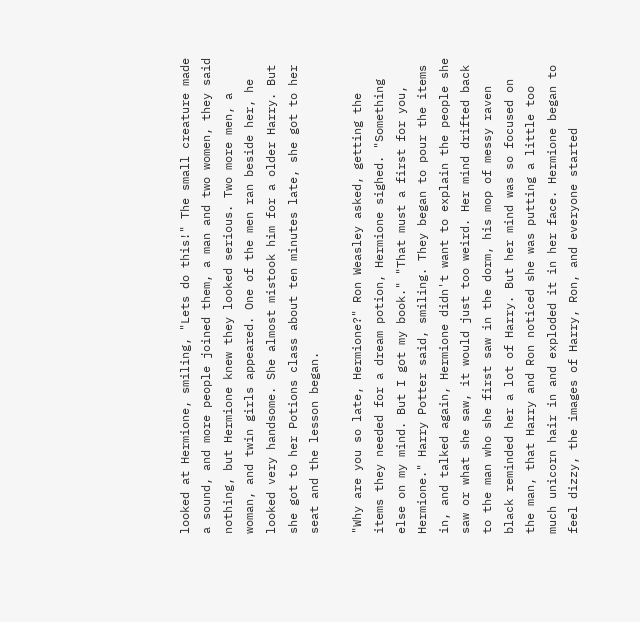looked at Hermione, smiling, "Lets do this!" The small creature made a sound, and more people joined them, a man and two women, they said nothing, but Hermione knew they looked serious. Two more men, a woman, and twin girls appeared. One of the men ran beside her, he looked very handsome. She almost mistook him for a older Harry. But she got to her Potions class about ten minutes late, she got to her seat and the lesson began.

"Why are you so late, Hermione?" Ron Weasley asked, getting the items they needed for a dream potion, Hermione sighed. "Something else on my mind. But I got my book." "That must a first for you, Hermione." Harry Potter said, smiling. They began to pour the items in, and talked again, Hermione didn't want to explain the people she saw or what she saw, it would just too weird. Her mind drifted back to the man who she first saw in the dorm, his mop of messy raven black reminded her a lot of Harry. But her mind was so focused on the man, that Harry and Ron noticed she was putting a little too much unicorn hair in and exploded it in her face. Hermione began to feel dizzy, the images of Harry, Ron, and everyone started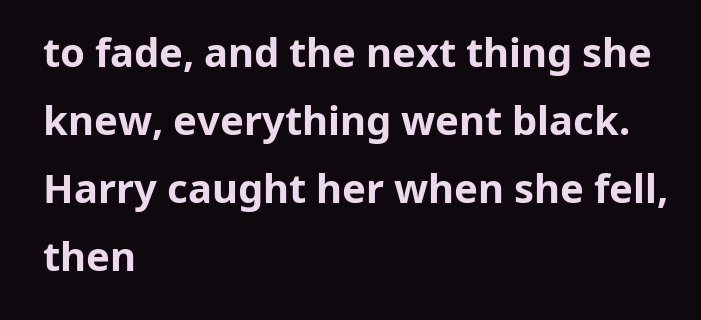to fade, and the next thing she knew, everything went black. Harry caught her when she fell, then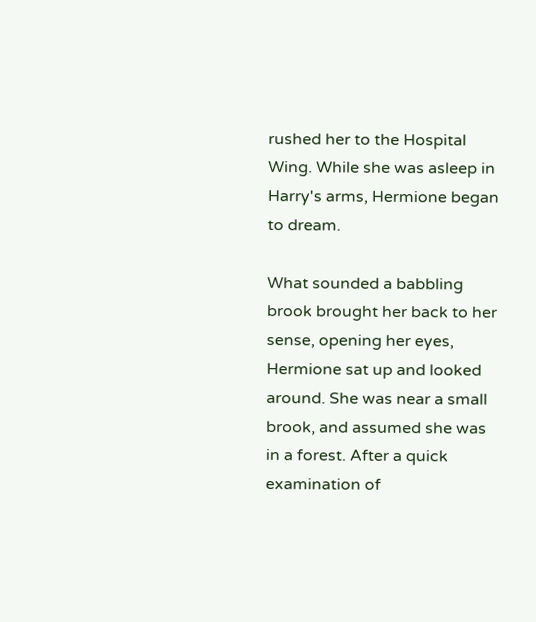rushed her to the Hospital Wing. While she was asleep in Harry's arms, Hermione began to dream.

What sounded a babbling brook brought her back to her sense, opening her eyes, Hermione sat up and looked around. She was near a small brook, and assumed she was in a forest. After a quick examination of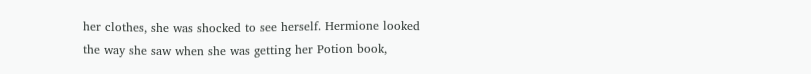her clothes, she was shocked to see herself. Hermione looked the way she saw when she was getting her Potion book,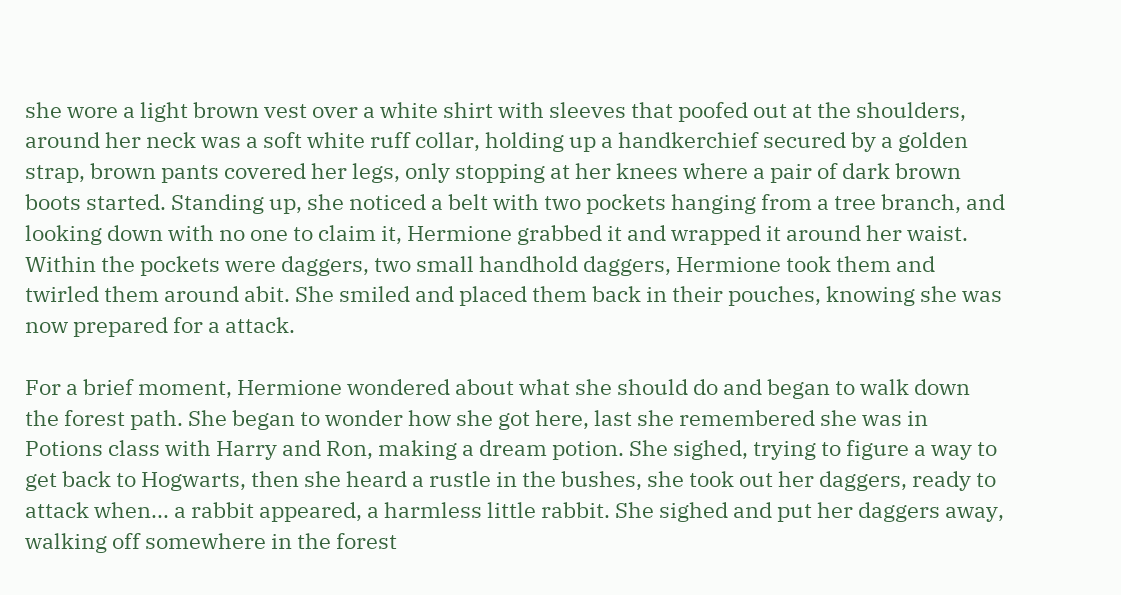she wore a light brown vest over a white shirt with sleeves that poofed out at the shoulders, around her neck was a soft white ruff collar, holding up a handkerchief secured by a golden strap, brown pants covered her legs, only stopping at her knees where a pair of dark brown boots started. Standing up, she noticed a belt with two pockets hanging from a tree branch, and looking down with no one to claim it, Hermione grabbed it and wrapped it around her waist. Within the pockets were daggers, two small handhold daggers, Hermione took them and twirled them around abit. She smiled and placed them back in their pouches, knowing she was now prepared for a attack.

For a brief moment, Hermione wondered about what she should do and began to walk down the forest path. She began to wonder how she got here, last she remembered she was in Potions class with Harry and Ron, making a dream potion. She sighed, trying to figure a way to get back to Hogwarts, then she heard a rustle in the bushes, she took out her daggers, ready to attack when... a rabbit appeared, a harmless little rabbit. She sighed and put her daggers away, walking off somewhere in the forest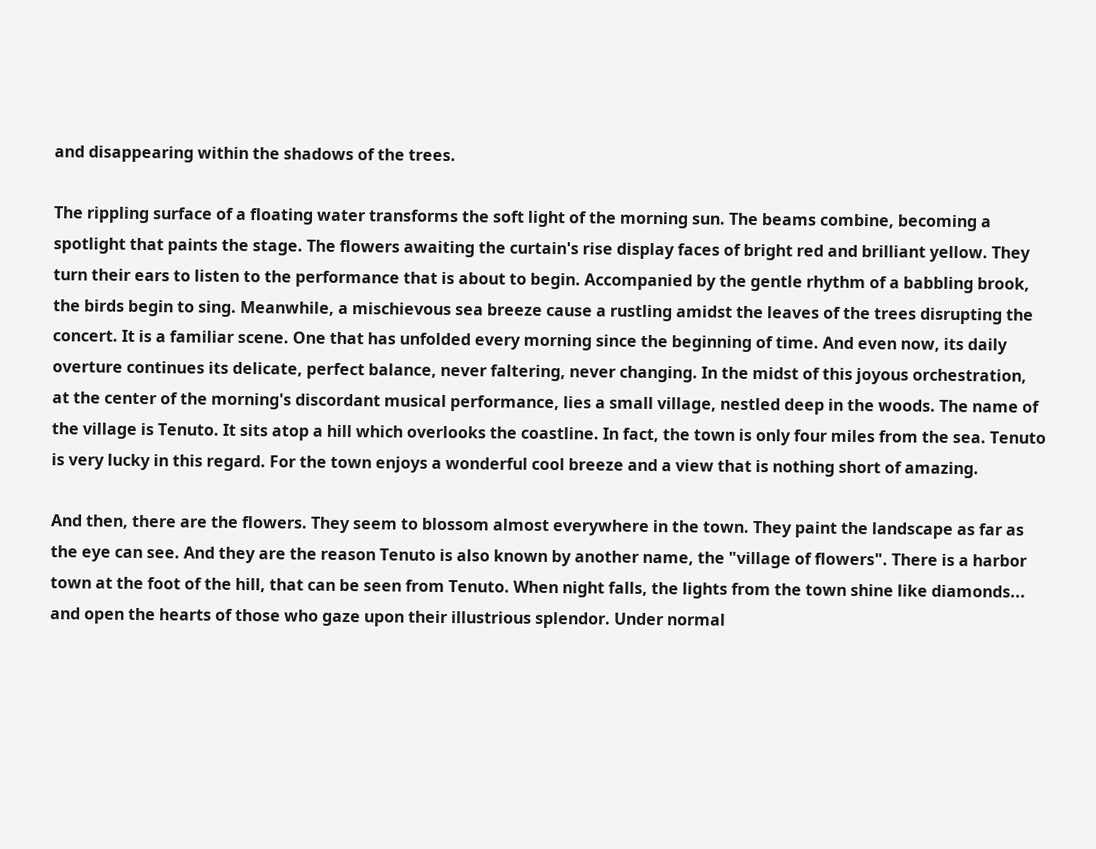and disappearing within the shadows of the trees.

The rippling surface of a floating water transforms the soft light of the morning sun. The beams combine, becoming a spotlight that paints the stage. The flowers awaiting the curtain's rise display faces of bright red and brilliant yellow. They turn their ears to listen to the performance that is about to begin. Accompanied by the gentle rhythm of a babbling brook, the birds begin to sing. Meanwhile, a mischievous sea breeze cause a rustling amidst the leaves of the trees disrupting the concert. It is a familiar scene. One that has unfolded every morning since the beginning of time. And even now, its daily overture continues its delicate, perfect balance, never faltering, never changing. In the midst of this joyous orchestration, at the center of the morning's discordant musical performance, lies a small village, nestled deep in the woods. The name of the village is Tenuto. It sits atop a hill which overlooks the coastline. In fact, the town is only four miles from the sea. Tenuto is very lucky in this regard. For the town enjoys a wonderful cool breeze and a view that is nothing short of amazing.

And then, there are the flowers. They seem to blossom almost everywhere in the town. They paint the landscape as far as the eye can see. And they are the reason Tenuto is also known by another name, the "village of flowers". There is a harbor town at the foot of the hill, that can be seen from Tenuto. When night falls, the lights from the town shine like diamonds... and open the hearts of those who gaze upon their illustrious splendor. Under normal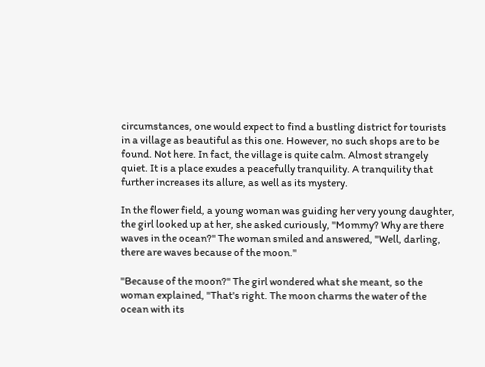circumstances, one would expect to find a bustling district for tourists in a village as beautiful as this one. However, no such shops are to be found. Not here. In fact, the village is quite calm. Almost strangely quiet. It is a place exudes a peacefully tranquility. A tranquility that further increases its allure, as well as its mystery.

In the flower field, a young woman was guiding her very young daughter, the girl looked up at her, she asked curiously, "Mommy? Why are there waves in the ocean?" The woman smiled and answered, "Well, darling, there are waves because of the moon."

"Because of the moon?" The girl wondered what she meant, so the woman explained, "That's right. The moon charms the water of the ocean with its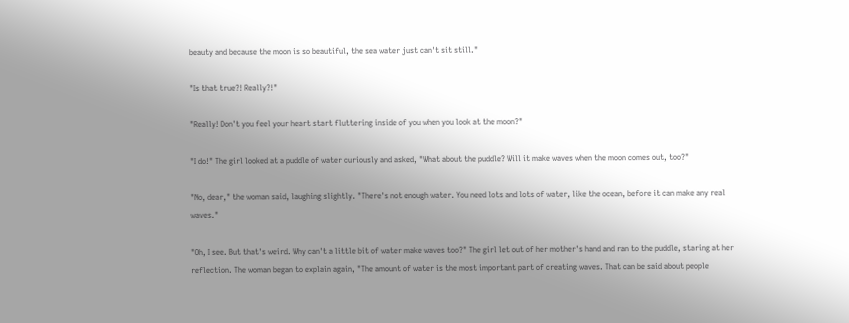beauty and because the moon is so beautiful, the sea water just can't sit still."

"Is that true?! Really?!"

"Really! Don't you feel your heart start fluttering inside of you when you look at the moon?"

"I do!" The girl looked at a puddle of water curiously and asked, "What about the puddle? Will it make waves when the moon comes out, too?"

"No, dear," the woman said, laughing slightly. "There's not enough water. You need lots and lots of water, like the ocean, before it can make any real waves."

"Oh, I see. But that's weird. Why can't a little bit of water make waves too?" The girl let out of her mother's hand and ran to the puddle, staring at her reflection. The woman began to explain again, "The amount of water is the most important part of creating waves. That can be said about people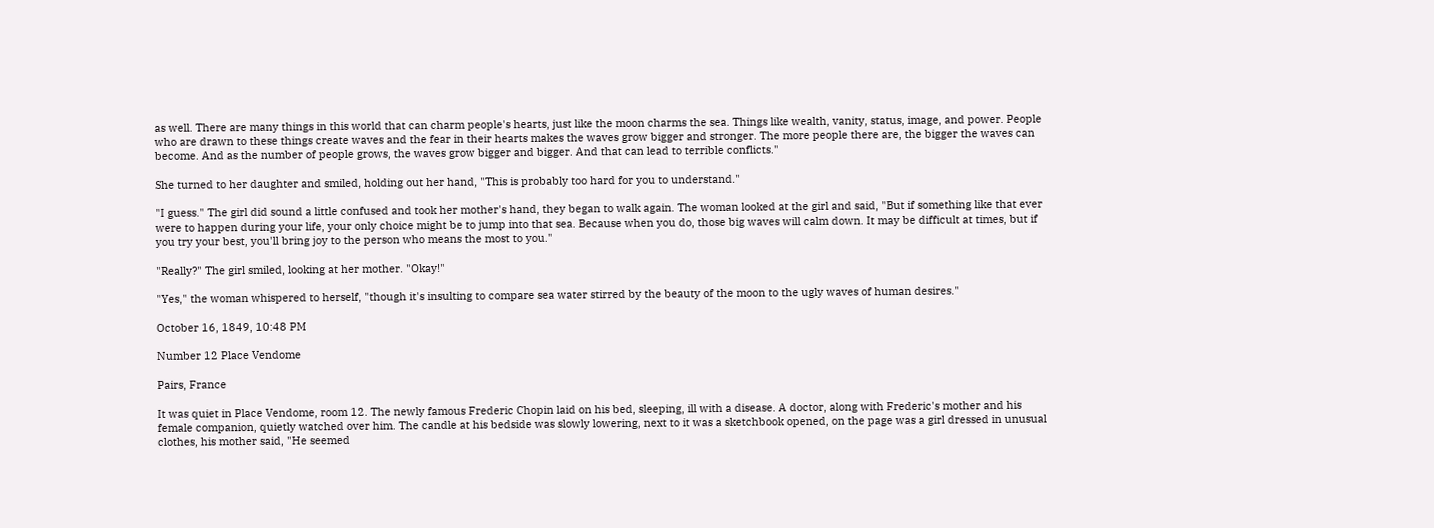as well. There are many things in this world that can charm people's hearts, just like the moon charms the sea. Things like wealth, vanity, status, image, and power. People who are drawn to these things create waves and the fear in their hearts makes the waves grow bigger and stronger. The more people there are, the bigger the waves can become. And as the number of people grows, the waves grow bigger and bigger. And that can lead to terrible conflicts."

She turned to her daughter and smiled, holding out her hand, "This is probably too hard for you to understand."

"I guess." The girl did sound a little confused and took her mother's hand, they began to walk again. The woman looked at the girl and said, "But if something like that ever were to happen during your life, your only choice might be to jump into that sea. Because when you do, those big waves will calm down. It may be difficult at times, but if you try your best, you'll bring joy to the person who means the most to you."

"Really?" The girl smiled, looking at her mother. "Okay!"

"Yes," the woman whispered to herself, "though it's insulting to compare sea water stirred by the beauty of the moon to the ugly waves of human desires."

October 16, 1849, 10:48 PM

Number 12 Place Vendome

Pairs, France

It was quiet in Place Vendome, room 12. The newly famous Frederic Chopin laid on his bed, sleeping, ill with a disease. A doctor, along with Frederic's mother and his female companion, quietly watched over him. The candle at his bedside was slowly lowering, next to it was a sketchbook opened, on the page was a girl dressed in unusual clothes, his mother said, "He seemed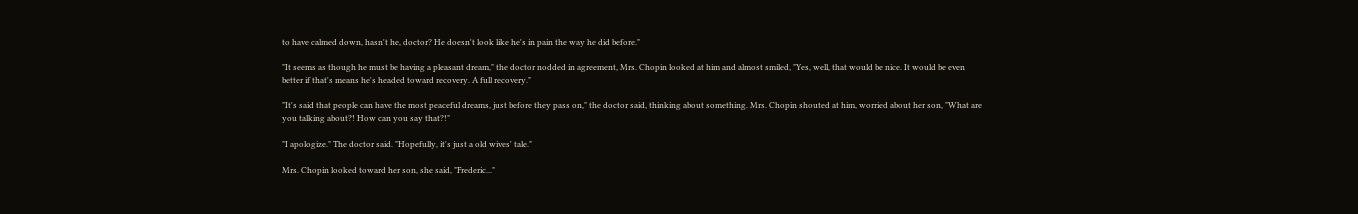to have calmed down, hasn't he, doctor? He doesn't look like he's in pain the way he did before."

"It seems as though he must be having a pleasant dream," the doctor nodded in agreement, Mrs. Chopin looked at him and almost smiled, "Yes, well, that would be nice. It would be even better if that's means he's headed toward recovery. A full recovery."

"It's said that people can have the most peaceful dreams, just before they pass on," the doctor said, thinking about something. Mrs. Chopin shouted at him, worried about her son, "What are you talking about?! How can you say that?!"

"I apologize." The doctor said. "Hopefully, it's just a old wives' tale."

Mrs. Chopin looked toward her son, she said, "Frederic..."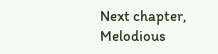Next chapter, Melodious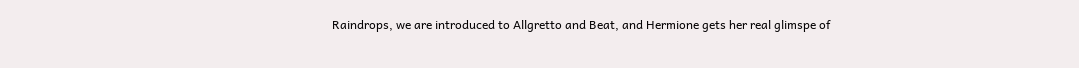Raindrops, we are introduced to Allgretto and Beat, and Hermione gets her real glimspe of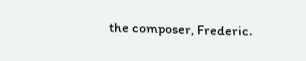the composer, Frederic.